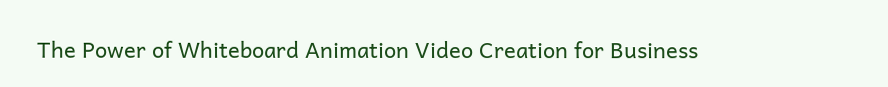The Power of Whiteboard Animation Video Creation for Business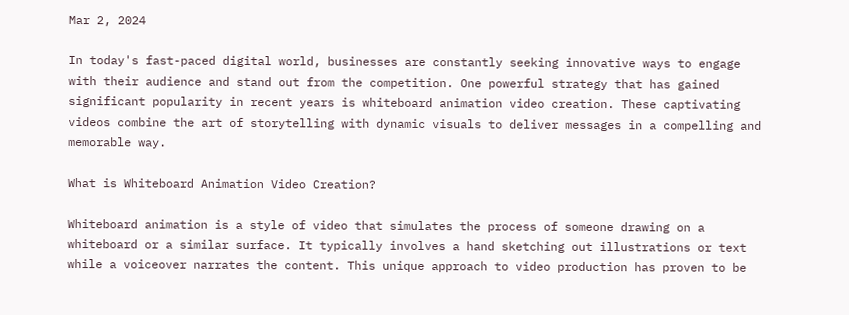Mar 2, 2024

In today's fast-paced digital world, businesses are constantly seeking innovative ways to engage with their audience and stand out from the competition. One powerful strategy that has gained significant popularity in recent years is whiteboard animation video creation. These captivating videos combine the art of storytelling with dynamic visuals to deliver messages in a compelling and memorable way.

What is Whiteboard Animation Video Creation?

Whiteboard animation is a style of video that simulates the process of someone drawing on a whiteboard or a similar surface. It typically involves a hand sketching out illustrations or text while a voiceover narrates the content. This unique approach to video production has proven to be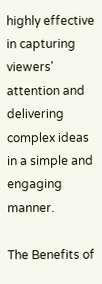highly effective in capturing viewers' attention and delivering complex ideas in a simple and engaging manner.

The Benefits of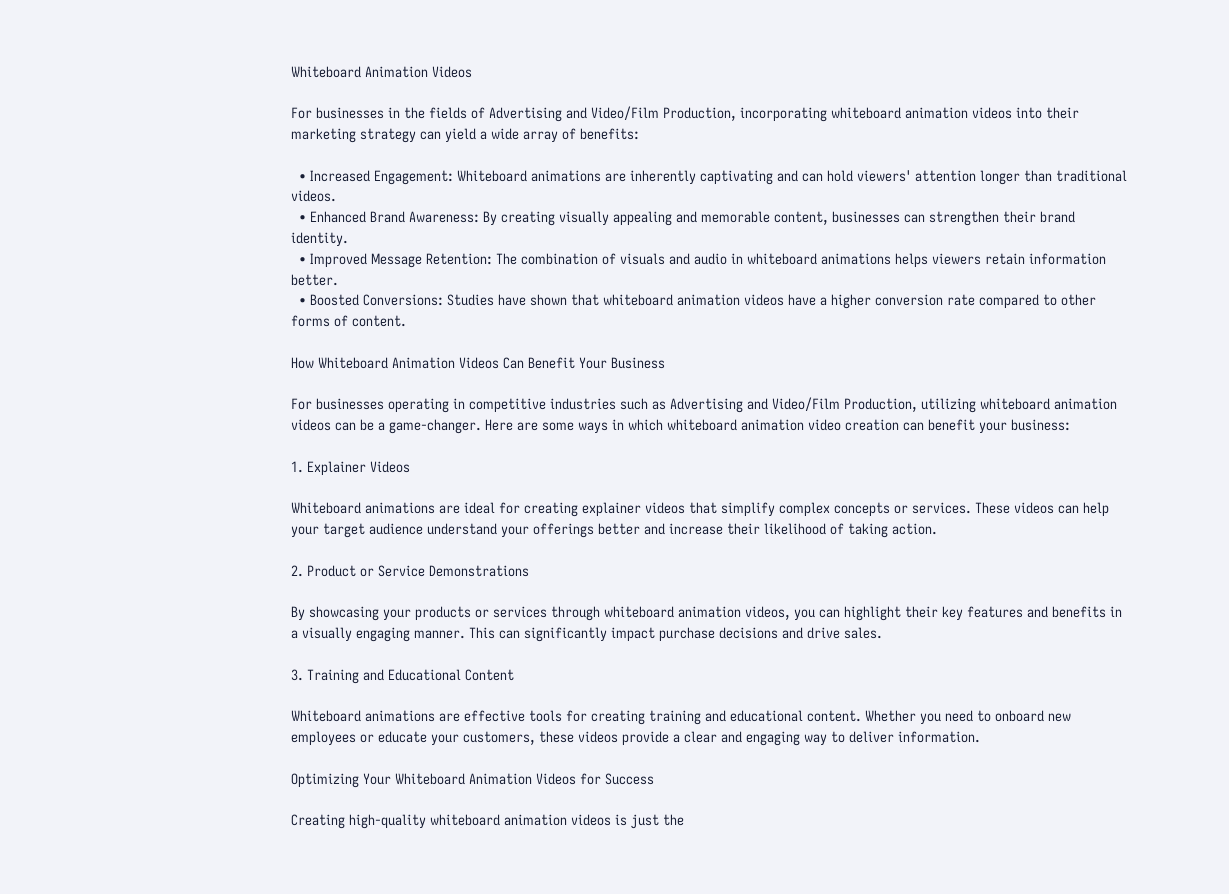Whiteboard Animation Videos

For businesses in the fields of Advertising and Video/Film Production, incorporating whiteboard animation videos into their marketing strategy can yield a wide array of benefits:

  • Increased Engagement: Whiteboard animations are inherently captivating and can hold viewers' attention longer than traditional videos.
  • Enhanced Brand Awareness: By creating visually appealing and memorable content, businesses can strengthen their brand identity.
  • Improved Message Retention: The combination of visuals and audio in whiteboard animations helps viewers retain information better.
  • Boosted Conversions: Studies have shown that whiteboard animation videos have a higher conversion rate compared to other forms of content.

How Whiteboard Animation Videos Can Benefit Your Business

For businesses operating in competitive industries such as Advertising and Video/Film Production, utilizing whiteboard animation videos can be a game-changer. Here are some ways in which whiteboard animation video creation can benefit your business:

1. Explainer Videos

Whiteboard animations are ideal for creating explainer videos that simplify complex concepts or services. These videos can help your target audience understand your offerings better and increase their likelihood of taking action.

2. Product or Service Demonstrations

By showcasing your products or services through whiteboard animation videos, you can highlight their key features and benefits in a visually engaging manner. This can significantly impact purchase decisions and drive sales.

3. Training and Educational Content

Whiteboard animations are effective tools for creating training and educational content. Whether you need to onboard new employees or educate your customers, these videos provide a clear and engaging way to deliver information.

Optimizing Your Whiteboard Animation Videos for Success

Creating high-quality whiteboard animation videos is just the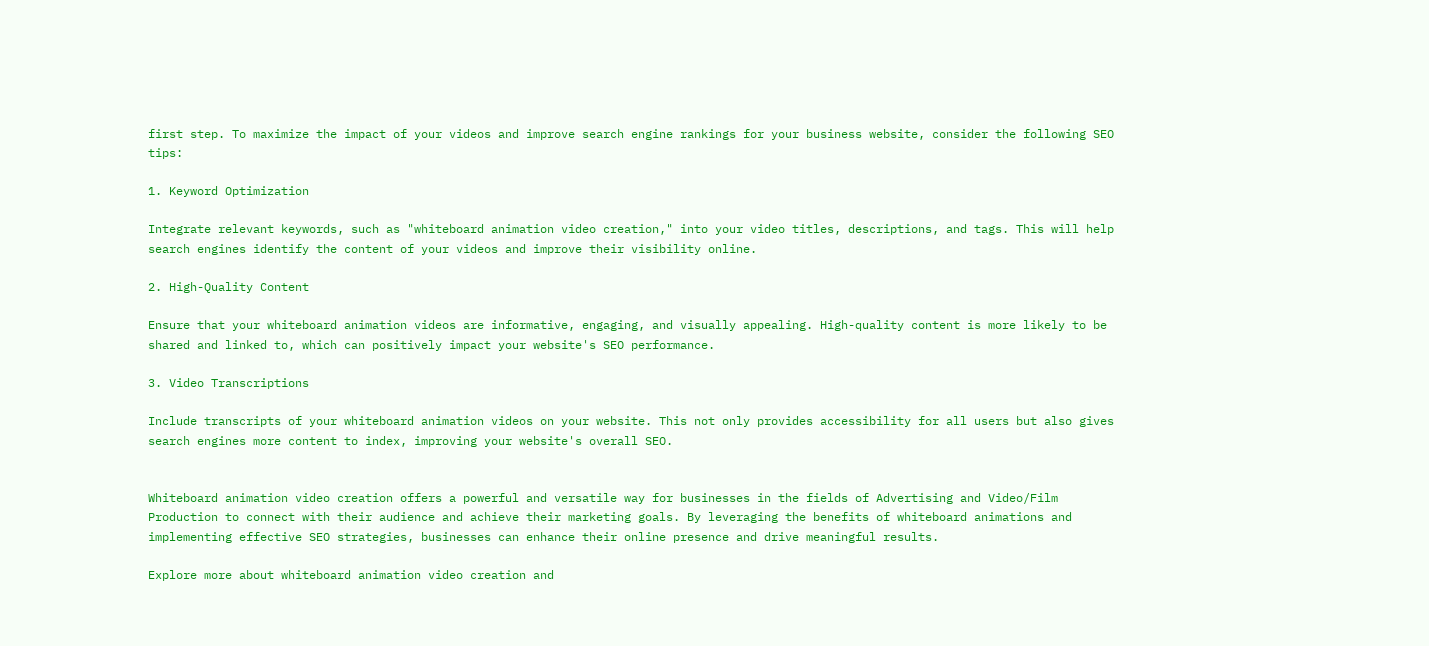first step. To maximize the impact of your videos and improve search engine rankings for your business website, consider the following SEO tips:

1. Keyword Optimization

Integrate relevant keywords, such as "whiteboard animation video creation," into your video titles, descriptions, and tags. This will help search engines identify the content of your videos and improve their visibility online.

2. High-Quality Content

Ensure that your whiteboard animation videos are informative, engaging, and visually appealing. High-quality content is more likely to be shared and linked to, which can positively impact your website's SEO performance.

3. Video Transcriptions

Include transcripts of your whiteboard animation videos on your website. This not only provides accessibility for all users but also gives search engines more content to index, improving your website's overall SEO.


Whiteboard animation video creation offers a powerful and versatile way for businesses in the fields of Advertising and Video/Film Production to connect with their audience and achieve their marketing goals. By leveraging the benefits of whiteboard animations and implementing effective SEO strategies, businesses can enhance their online presence and drive meaningful results.

Explore more about whiteboard animation video creation and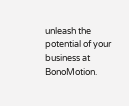unleash the potential of your business at BonoMotion.